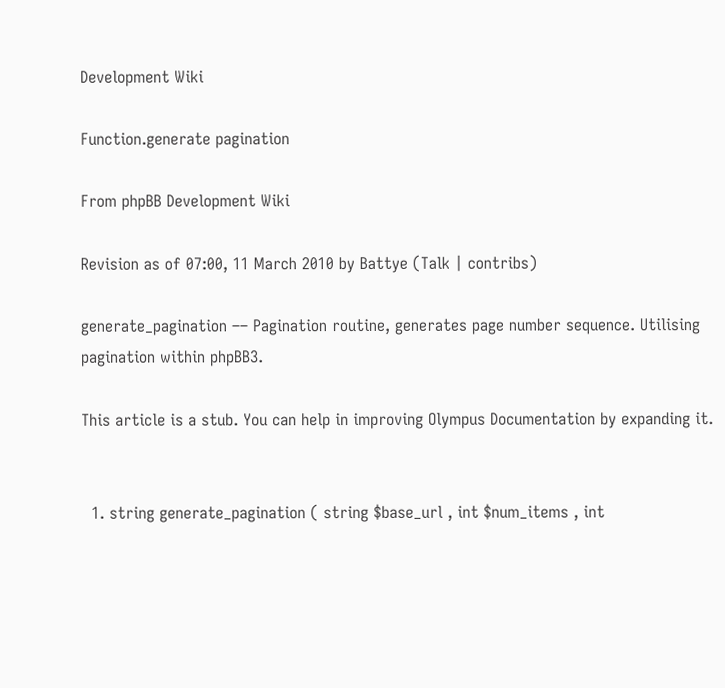Development Wiki

Function.generate pagination

From phpBB Development Wiki

Revision as of 07:00, 11 March 2010 by Battye (Talk | contribs)

generate_pagination –– Pagination routine, generates page number sequence. Utilising pagination within phpBB3.

This article is a stub. You can help in improving Olympus Documentation by expanding it.


  1. string generate_pagination ( string $base_url , int $num_items , int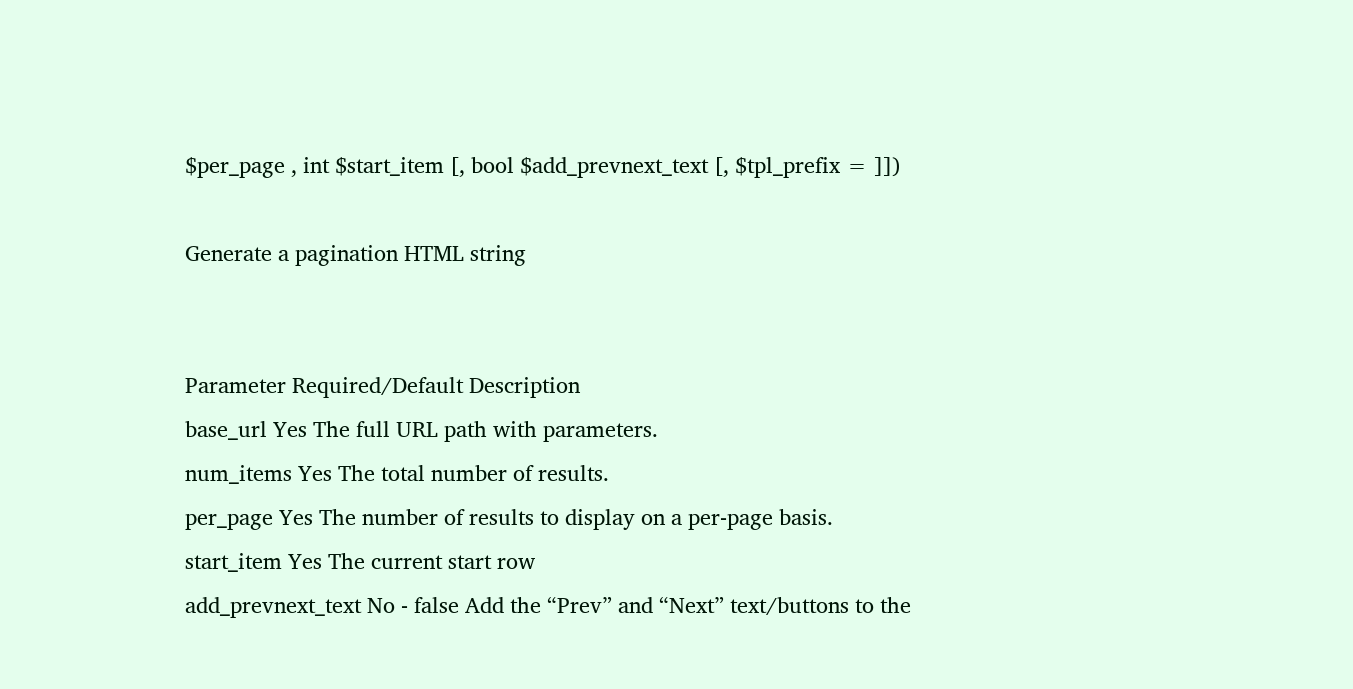$per_page , int $start_item [, bool $add_prevnext_text [, $tpl_prefix = ]])

Generate a pagination HTML string


Parameter Required/Default Description
base_url Yes The full URL path with parameters.
num_items Yes The total number of results.
per_page Yes The number of results to display on a per-page basis.
start_item Yes The current start row
add_prevnext_text No - false Add the “Prev” and “Next” text/buttons to the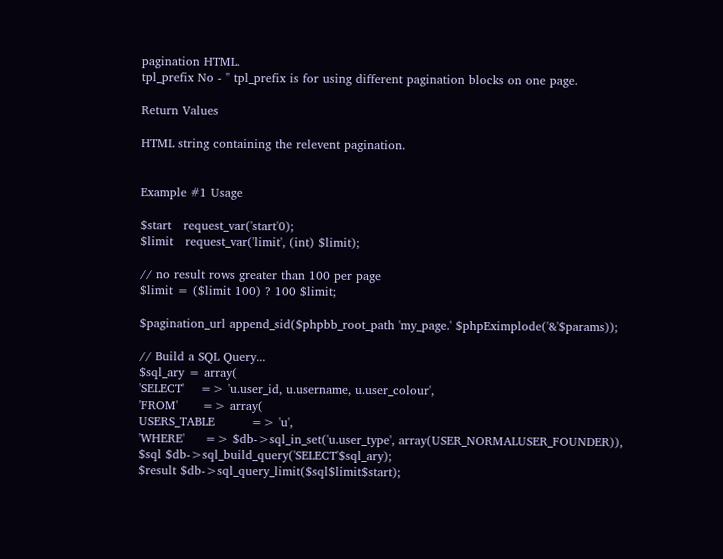pagination HTML.
tpl_prefix No - '' tpl_prefix is for using different pagination blocks on one page.

Return Values

HTML string containing the relevent pagination.


Example #1 Usage

$start   request_var('start'0);
$limit   request_var('limit', (int) $limit);

// no result rows greater than 100 per page
$limit = ($limit 100) ? 100 $limit;

$pagination_url append_sid($phpbb_root_path 'my_page.' $phpEximplode('&'$params));

// Build a SQL Query...
$sql_ary = array(
'SELECT'    => 'u.user_id, u.username, u.user_colour',
'FROM'      => array(
USERS_TABLE         => 'u',
'WHERE'     => $db->sql_in_set('u.user_type', array(USER_NORMALUSER_FOUNDER)),
$sql $db->sql_build_query('SELECT'$sql_ary);
$result $db->sql_query_limit($sql$limit$start);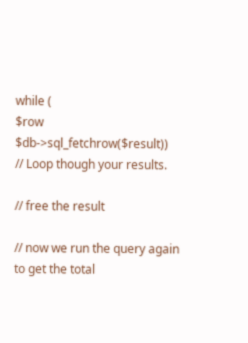while (
$row $db->sql_fetchrow($result))
// Loop though your results.

// free the result

// now we run the query again to get the total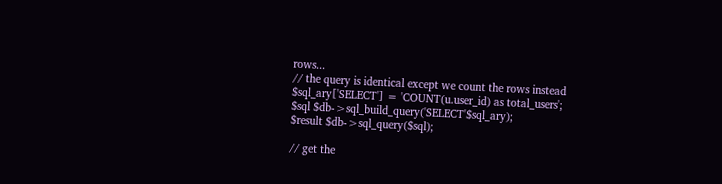rows...
// the query is identical except we count the rows instead
$sql_ary['SELECT'] = 'COUNT(u.user_id) as total_users';
$sql $db->sql_build_query('SELECT'$sql_ary);
$result $db->sql_query($sql);

// get the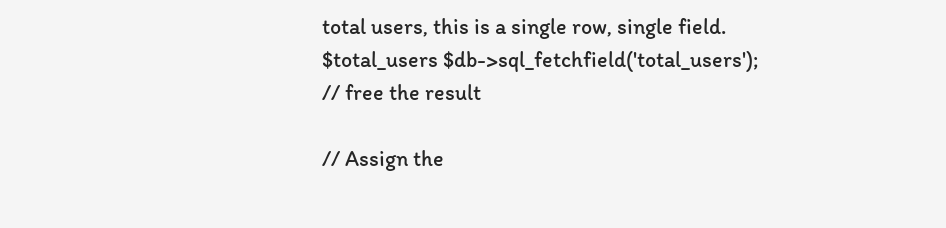total users, this is a single row, single field.
$total_users $db->sql_fetchfield('total_users');
// free the result

// Assign the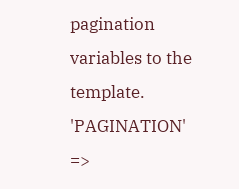pagination variables to the template.
'PAGINATION'        =>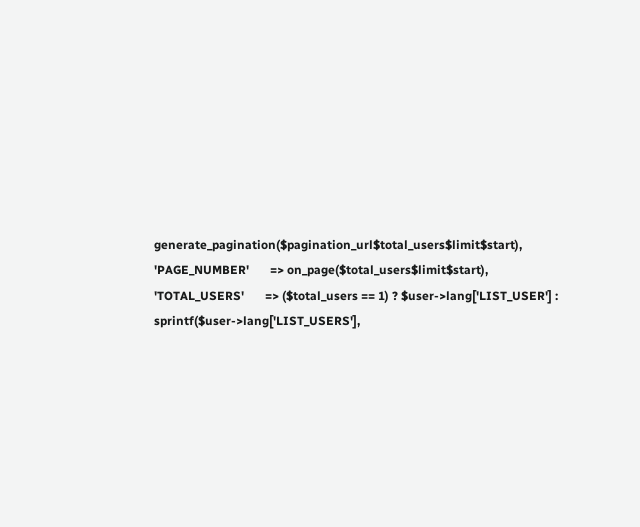generate_pagination($pagination_url$total_users$limit$start),
'PAGE_NUMBER'       => on_page($total_users$limit$start),
'TOTAL_USERS'       => ($total_users == 1) ? $user->lang['LIST_USER'] : sprintf($user->lang['LIST_USERS'],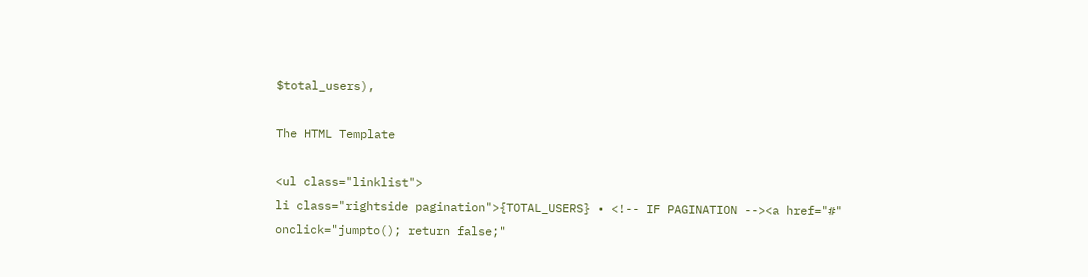$total_users),

The HTML Template

<ul class="linklist">
li class="rightside pagination">{TOTAL_USERS} • <!-- IF PAGINATION --><a href="#" onclick="jumpto(); return false;"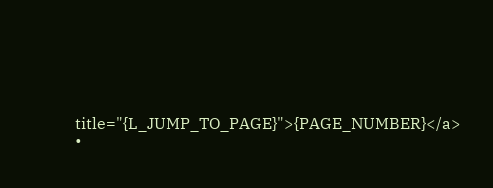title="{L_JUMP_TO_PAGE}">{PAGE_NUMBER}</a> •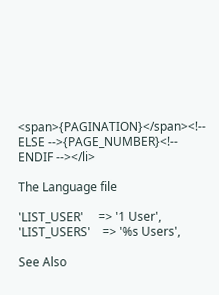<span>{PAGINATION}</span><!-- ELSE -->{PAGE_NUMBER}<!-- ENDIF --></li>

The Language file

'LIST_USER'     => '1 User',
'LIST_USERS'    => '%s Users',

See Also